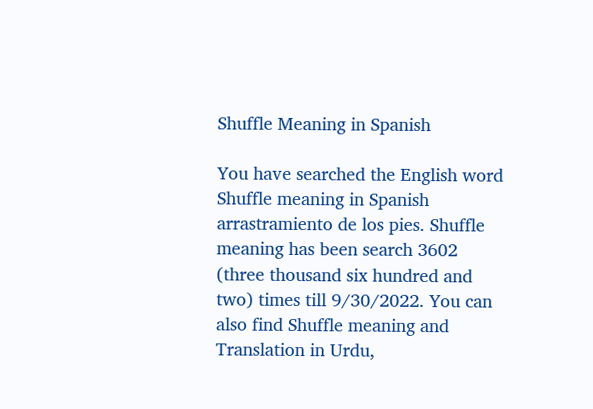Shuffle Meaning in Spanish

You have searched the English word Shuffle meaning in Spanish arrastramiento de los pies. Shuffle meaning has been search 3602 (three thousand six hundred and two) times till 9/30/2022. You can also find Shuffle meaning and Translation in Urdu,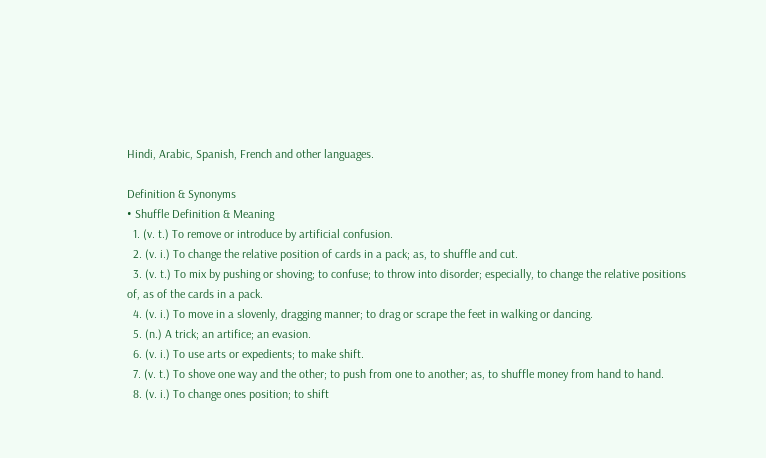Hindi, Arabic, Spanish, French and other languages.

Definition & Synonyms
• Shuffle Definition & Meaning
  1. (v. t.) To remove or introduce by artificial confusion.
  2. (v. i.) To change the relative position of cards in a pack; as, to shuffle and cut.
  3. (v. t.) To mix by pushing or shoving; to confuse; to throw into disorder; especially, to change the relative positions of, as of the cards in a pack.
  4. (v. i.) To move in a slovenly, dragging manner; to drag or scrape the feet in walking or dancing.
  5. (n.) A trick; an artifice; an evasion.
  6. (v. i.) To use arts or expedients; to make shift.
  7. (v. t.) To shove one way and the other; to push from one to another; as, to shuffle money from hand to hand.
  8. (v. i.) To change ones position; to shift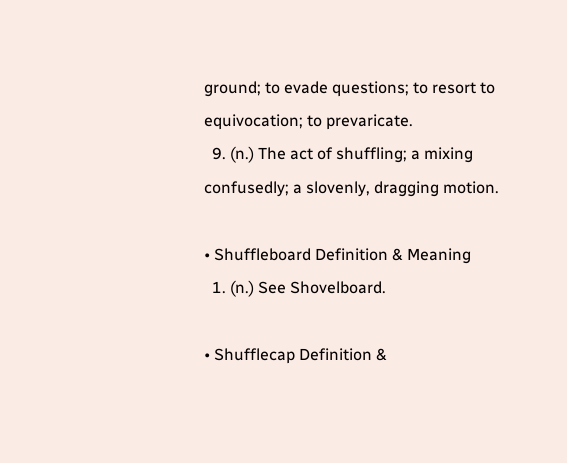ground; to evade questions; to resort to equivocation; to prevaricate.
  9. (n.) The act of shuffling; a mixing confusedly; a slovenly, dragging motion.

• Shuffleboard Definition & Meaning
  1. (n.) See Shovelboard.

• Shufflecap Definition &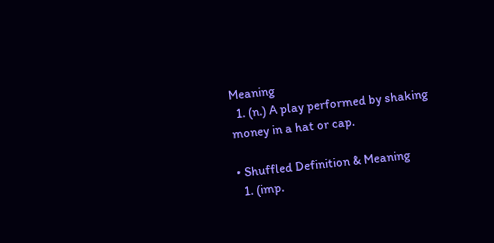Meaning
  1. (n.) A play performed by shaking money in a hat or cap.

• Shuffled Definition & Meaning
  1. (imp.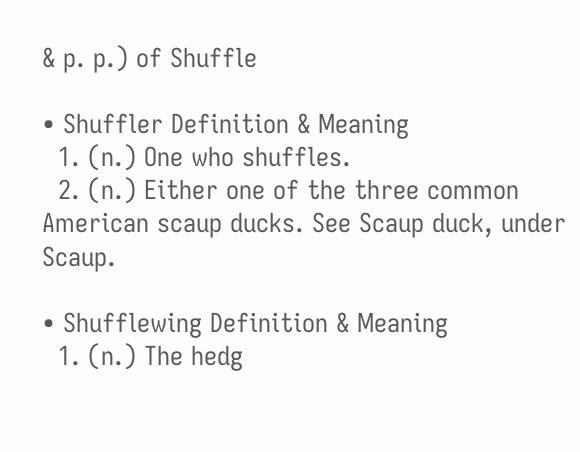& p. p.) of Shuffle

• Shuffler Definition & Meaning
  1. (n.) One who shuffles.
  2. (n.) Either one of the three common American scaup ducks. See Scaup duck, under Scaup.

• Shufflewing Definition & Meaning
  1. (n.) The hedg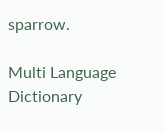sparrow.

Multi Language Dictionary